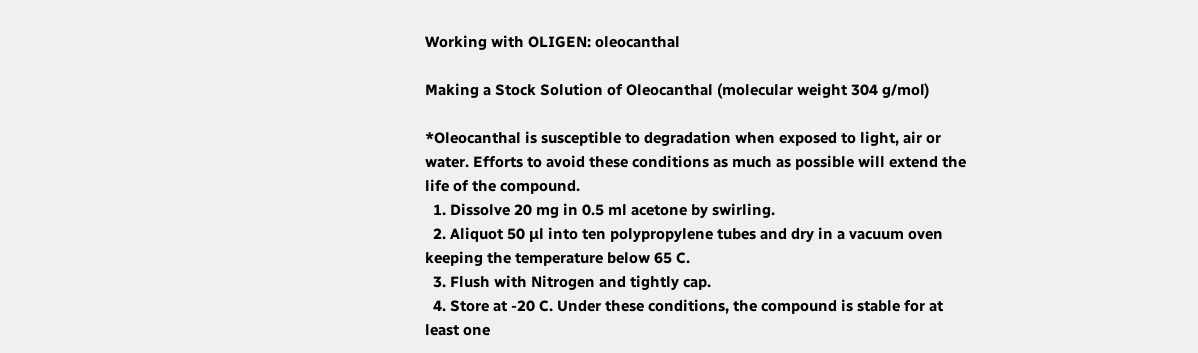Working with OLIGEN: oleocanthal

Making a Stock Solution of Oleocanthal (molecular weight 304 g/mol)

*Oleocanthal is susceptible to degradation when exposed to light, air or water. Efforts to avoid these conditions as much as possible will extend the life of the compound.
  1. Dissolve 20 mg in 0.5 ml acetone by swirling.
  2. Aliquot 50 μl into ten polypropylene tubes and dry in a vacuum oven keeping the temperature below 65 C.
  3. Flush with Nitrogen and tightly cap.
  4. Store at -20 C. Under these conditions, the compound is stable for at least one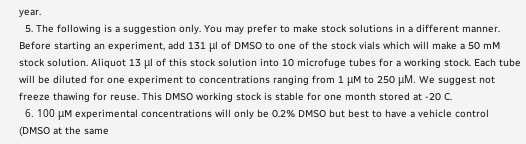year.
  5. The following is a suggestion only. You may prefer to make stock solutions in a different manner. Before starting an experiment, add 131 μl of DMSO to one of the stock vials which will make a 50 mM stock solution. Aliquot 13 μl of this stock solution into 10 microfuge tubes for a working stock. Each tube will be diluted for one experiment to concentrations ranging from 1 μM to 250 μM. We suggest not freeze thawing for reuse. This DMSO working stock is stable for one month stored at -20 C.
  6. 100 μM experimental concentrations will only be 0.2% DMSO but best to have a vehicle control (DMSO at the same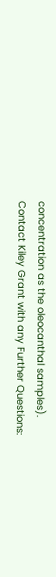concentration as the oleocanthal samples).
Contact Kiley Grant with any Further Questions: